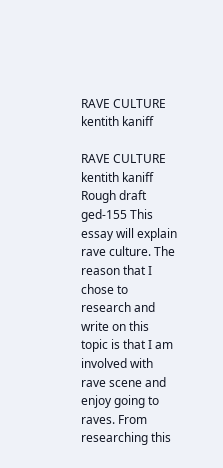RAVE CULTURE kentith kaniff

RAVE CULTURE kentith kaniff Rough draft ged-155 This essay will explain rave culture. The reason that I chose to research and write on this topic is that I am involved with rave scene and enjoy going to raves. From researching this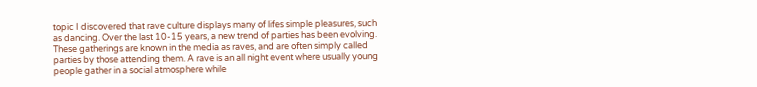topic I discovered that rave culture displays many of lifes simple pleasures, such as dancing. Over the last 10-15 years, a new trend of parties has been evolving. These gatherings are known in the media as raves, and are often simply called parties by those attending them. A rave is an all night event where usually young people gather in a social atmosphere while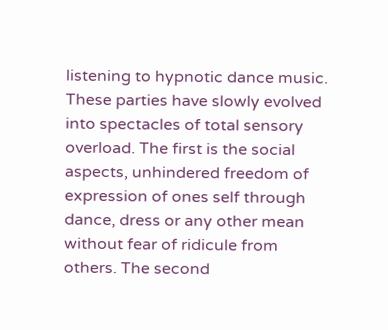listening to hypnotic dance music. These parties have slowly evolved into spectacles of total sensory overload. The first is the social aspects, unhindered freedom of expression of ones self through dance, dress or any other mean without fear of ridicule from others. The second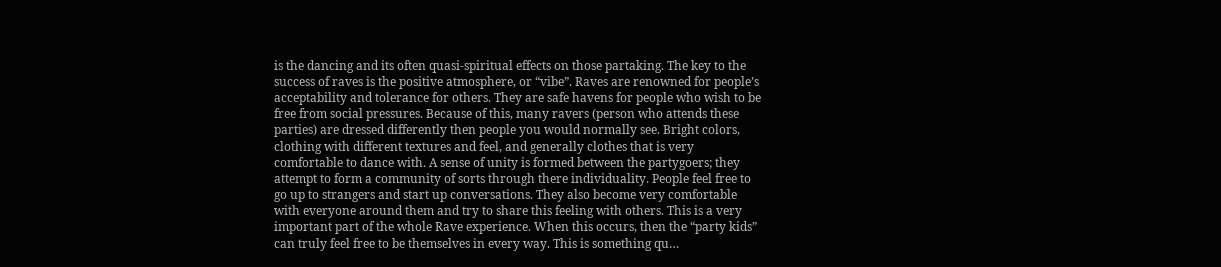is the dancing and its often quasi-spiritual effects on those partaking. The key to the success of raves is the positive atmosphere, or “vibe”. Raves are renowned for people’s acceptability and tolerance for others. They are safe havens for people who wish to be free from social pressures. Because of this, many ravers (person who attends these parties) are dressed differently then people you would normally see. Bright colors, clothing with different textures and feel, and generally clothes that is very comfortable to dance with. A sense of unity is formed between the partygoers; they attempt to form a community of sorts through there individuality. People feel free to go up to strangers and start up conversations. They also become very comfortable with everyone around them and try to share this feeling with others. This is a very important part of the whole Rave experience. When this occurs, then the “party kids” can truly feel free to be themselves in every way. This is something qu…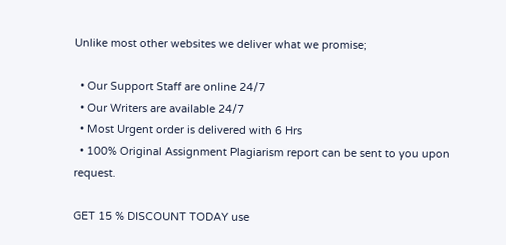Unlike most other websites we deliver what we promise;

  • Our Support Staff are online 24/7
  • Our Writers are available 24/7
  • Most Urgent order is delivered with 6 Hrs
  • 100% Original Assignment Plagiarism report can be sent to you upon request.

GET 15 % DISCOUNT TODAY use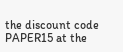the discount code PAPER15 at the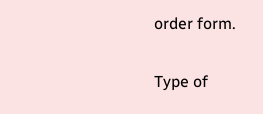order form.

Type of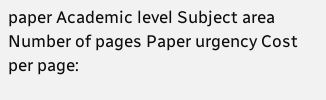paper Academic level Subject area
Number of pages Paper urgency Cost per page: